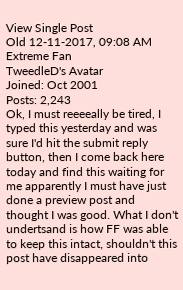View Single Post
Old 12-11-2017, 09:08 AM
Extreme Fan
TweedleD's Avatar
Joined: Oct 2001
Posts: 2,243
Ok, I must reeeeally be tired, I typed this yesterday and was sure I'd hit the submit reply button, then I come back here today and find this waiting for me apparently I must have just done a preview post and thought I was good. What I don't undertsand is how FF was able to keep this intact, shouldn't this post have disappeared into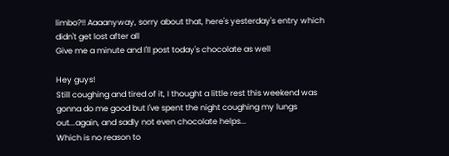limbo?!! Aaaanyway, sorry about that, here's yesterday's entry which didn't get lost after all
Give me a minute and I'll post today's chocolate as well

Hey guys!
Still coughing and tired of it, I thought a little rest this weekend was gonna do me good but I've spent the night coughing my lungs out...again, and sadly not even chocolate helps...
Which is no reason to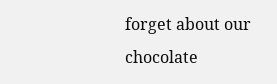forget about our chocolate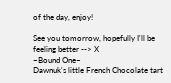of the day, enjoy!

See you tomorrow, hopefully I'll be feeling better --> X
~Bound One~
Dawnuk's little French Chocolate tart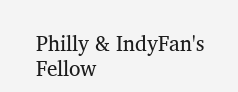Philly & IndyFan's Fellow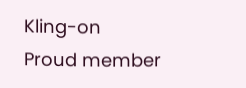Kling-on
Proud member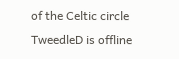of the Celtic circle
TweedleD is offline